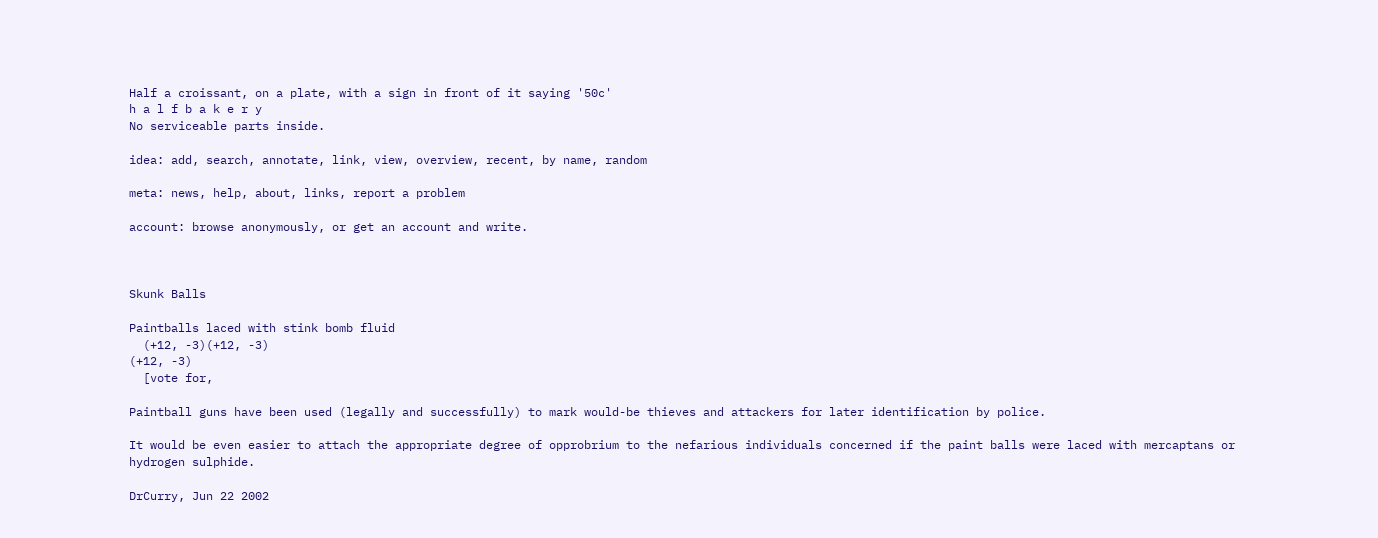Half a croissant, on a plate, with a sign in front of it saying '50c'
h a l f b a k e r y
No serviceable parts inside.

idea: add, search, annotate, link, view, overview, recent, by name, random

meta: news, help, about, links, report a problem

account: browse anonymously, or get an account and write.



Skunk Balls

Paintballs laced with stink bomb fluid
  (+12, -3)(+12, -3)
(+12, -3)
  [vote for,

Paintball guns have been used (legally and successfully) to mark would-be thieves and attackers for later identification by police.

It would be even easier to attach the appropriate degree of opprobrium to the nefarious individuals concerned if the paint balls were laced with mercaptans or hydrogen sulphide.

DrCurry, Jun 22 2002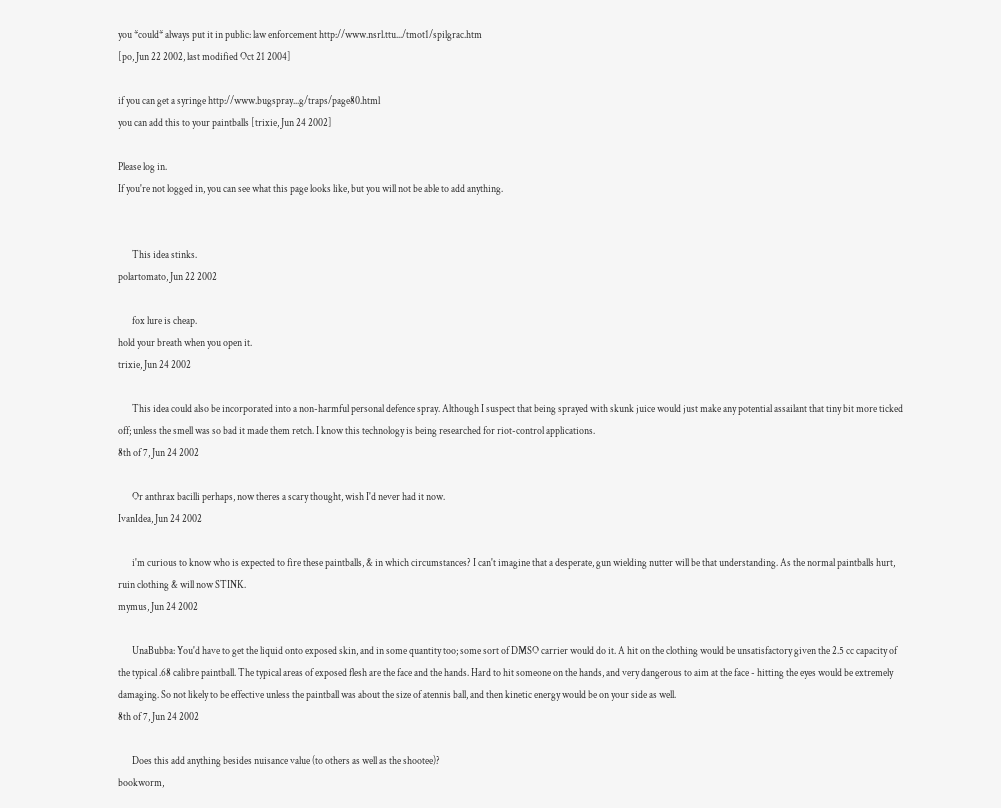you *could* always put it in public: law enforcement http://www.nsrl.ttu.../tmot1/spilgrac.htm
[po, Jun 22 2002, last modified Oct 21 2004]

if you can get a syringe http://www.bugspray...g/traps/page80.html
you can add this to your paintballs [trixie, Jun 24 2002]

Please log in.
If you're not logged in, you can see what this page looks like, but you will not be able to add anything.


       This idea stinks.
polartomato, Jun 22 2002

       fox lure is cheap.
hold your breath when you open it.
trixie, Jun 24 2002

       This idea could also be incorporated into a non-harmful personal defence spray. Although I suspect that being sprayed with skunk juice would just make any potential assailant that tiny bit more ticked off; unless the smell was so bad it made them retch. I know this technology is being researched for riot-control applications.
8th of 7, Jun 24 2002

       Or anthrax bacilli perhaps, now theres a scary thought, wish I'd never had it now.
IvanIdea, Jun 24 2002

       i'm curious to know who is expected to fire these paintballs, & in which circumstances? I can't imagine that a desperate, gun wielding nutter will be that understanding. As the normal paintballs hurt, ruin clothing & will now STINK.
mymus, Jun 24 2002

       UnaBubba: You'd have to get the liquid onto exposed skin, and in some quantity too; some sort of DMSO carrier would do it. A hit on the clothing would be unsatisfactory given the 2.5 cc capacity of the typical .68 calibre paintball. The typical areas of exposed flesh are the face and the hands. Hard to hit someone on the hands, and very dangerous to aim at the face - hitting the eyes would be extremely damaging. So not likely to be effective unless the paintball was about the size of atennis ball, and then kinetic energy would be on your side as well.
8th of 7, Jun 24 2002

       Does this add anything besides nuisance value (to others as well as the shootee)?
bookworm,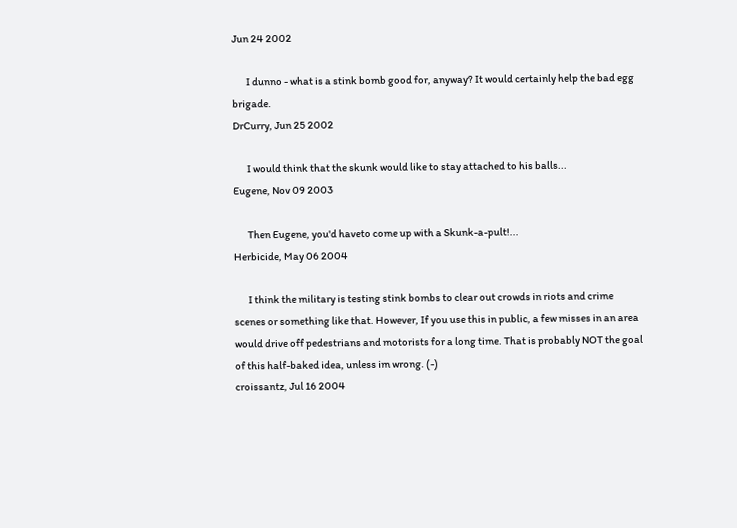Jun 24 2002

       I dunno - what is a stink bomb good for, anyway? It would certainly help the bad egg brigade.
DrCurry, Jun 25 2002

       I would think that the skunk would like to stay attached to his balls...
Eugene, Nov 09 2003

       Then Eugene, you'd haveto come up with a Skunk-a-pult!...
Herbicide, May 06 2004

       I think the military is testing stink bombs to clear out crowds in riots and crime scenes or something like that. However, If you use this in public, a few misses in an area would drive off pedestrians and motorists for a long time. That is probably NOT the goal of this half-baked idea, unless im wrong. (-)
croissantz, Jul 16 2004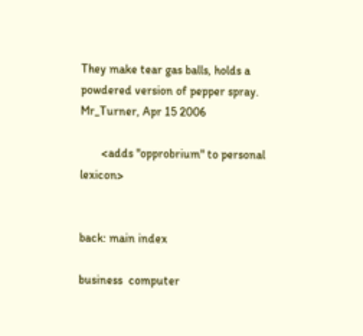They make tear gas balls, holds a powdered version of pepper spray.
Mr_Turner, Apr 15 2006

       <adds "opprobrium" to personal lexicon>


back: main index

business  computer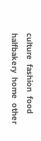culture  fashion  food  halfbakery  home  other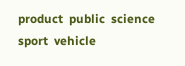product  public  science  sport  vehicle